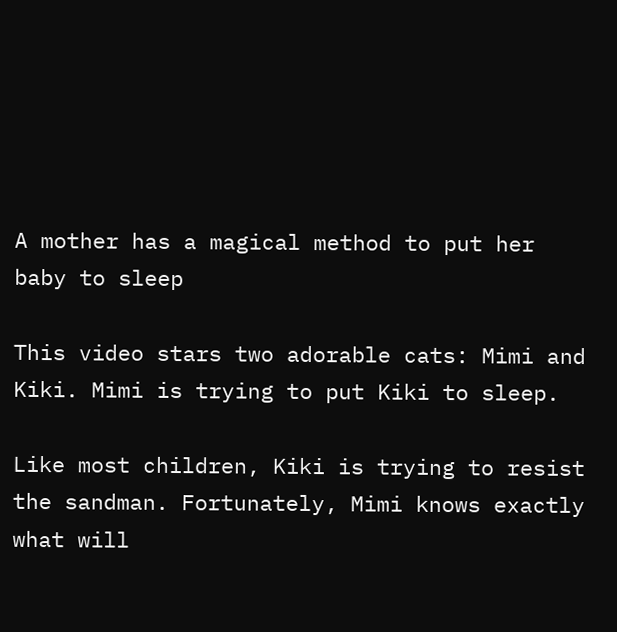A mother has a magical method to put her baby to sleep

This video stars two adorable cats: Mimi and Kiki. Mimi is trying to put Kiki to sleep.

Like most children, Kiki is trying to resist the sandman. Fortunately, Mimi knows exactly what will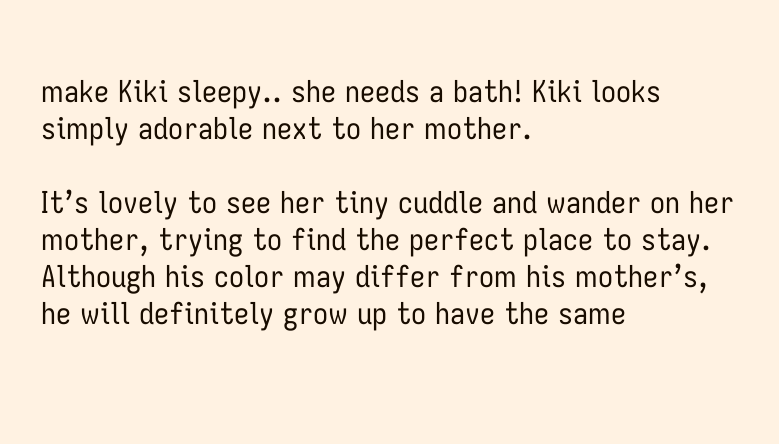make Kiki sleepy.. she needs a bath! Kiki looks simply adorable next to her mother.

It’s lovely to see her tiny cuddle and wander on her mother, trying to find the perfect place to stay. Although his color may differ from his mother’s, he will definitely grow up to have the same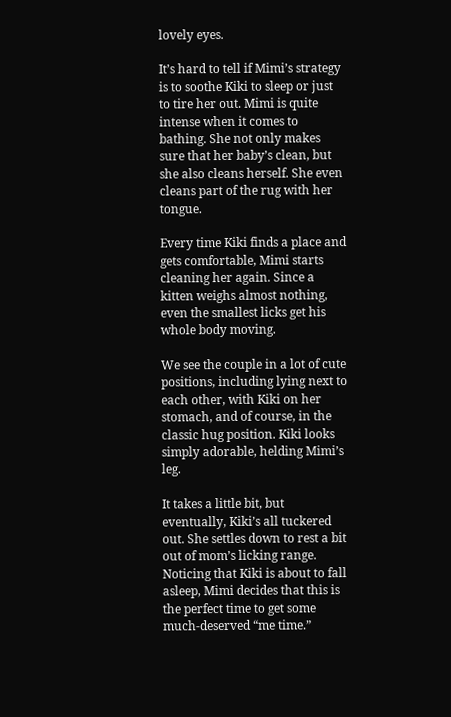lovely eyes.

It’s hard to tell if Mimi’s strategy is to soothe Kiki to sleep or just to tire her out. Mimi is quite intense when it comes to bathing. She not only makes sure that her baby’s clean, but she also cleans herself. She even cleans part of the rug with her tongue.

Every time Kiki finds a place and gets comfortable, Mimi starts cleaning her again. Since a kitten weighs almost nothing, even the smallest licks get his whole body moving.

We see the couple in a lot of cute positions, including lying next to each other, with Kiki on her stomach, and of course, in the classic hug position. Kiki looks simply adorable, helding Mimi’s leg.

It takes a little bit, but eventually, Kiki’s all tuckered out. She settles down to rest a bit out of mom’s licking range. Noticing that Kiki is about to fall asleep, Mimi decides that this is the perfect time to get some much-deserved “me time.”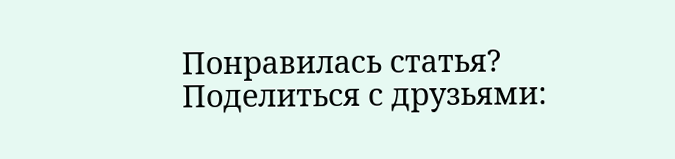Понравилась статья? Поделиться с друзьями: